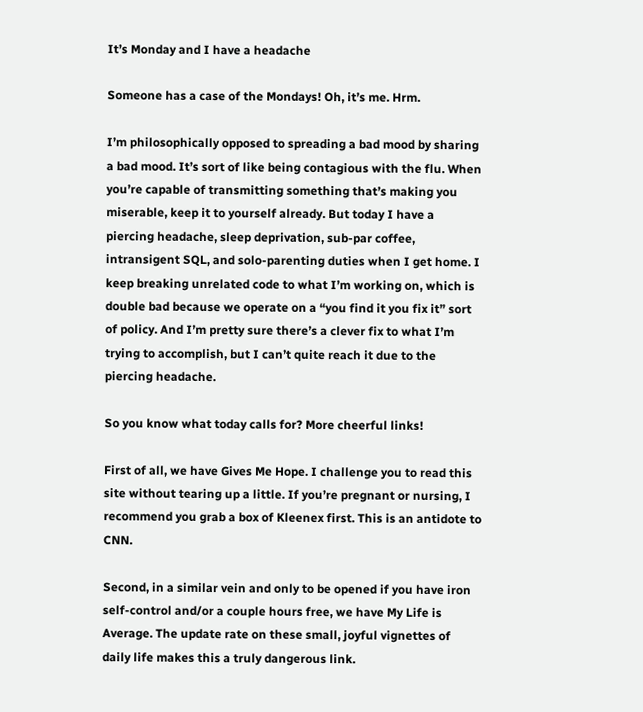It’s Monday and I have a headache

Someone has a case of the Mondays! Oh, it’s me. Hrm.

I’m philosophically opposed to spreading a bad mood by sharing a bad mood. It’s sort of like being contagious with the flu. When you’re capable of transmitting something that’s making you miserable, keep it to yourself already. But today I have a piercing headache, sleep deprivation, sub-par coffee, intransigent SQL, and solo-parenting duties when I get home. I keep breaking unrelated code to what I’m working on, which is double bad because we operate on a “you find it you fix it” sort of policy. And I’m pretty sure there’s a clever fix to what I’m trying to accomplish, but I can’t quite reach it due to the piercing headache.

So you know what today calls for? More cheerful links!

First of all, we have Gives Me Hope. I challenge you to read this site without tearing up a little. If you’re pregnant or nursing, I recommend you grab a box of Kleenex first. This is an antidote to CNN.

Second, in a similar vein and only to be opened if you have iron self-control and/or a couple hours free, we have My Life is Average. The update rate on these small, joyful vignettes of daily life makes this a truly dangerous link.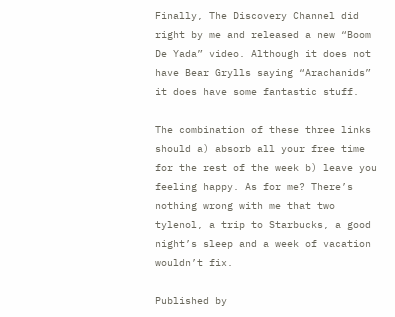Finally, The Discovery Channel did right by me and released a new “Boom De Yada” video. Although it does not have Bear Grylls saying “Arachanids” it does have some fantastic stuff.

The combination of these three links should a) absorb all your free time for the rest of the week b) leave you feeling happy. As for me? There’s nothing wrong with me that two tylenol, a trip to Starbucks, a good night’s sleep and a week of vacation wouldn’t fix.

Published by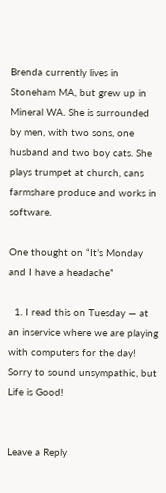Brenda currently lives in Stoneham MA, but grew up in Mineral WA. She is surrounded by men, with two sons, one husband and two boy cats. She plays trumpet at church, cans farmshare produce and works in software.

One thought on “It’s Monday and I have a headache”

  1. I read this on Tuesday — at an inservice where we are playing with computers for the day! Sorry to sound unsympathic, but Life is Good!


Leave a Reply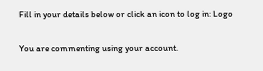Fill in your details below or click an icon to log in: Logo

You are commenting using your account.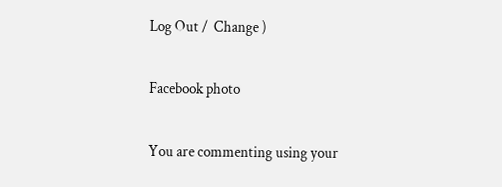Log Out /  Change )

Facebook photo

You are commenting using your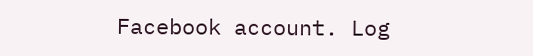Facebook account. Log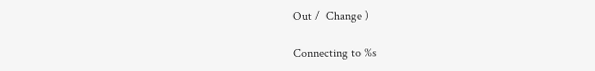Out /  Change )

Connecting to %s